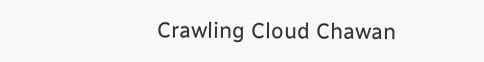Crawling Cloud Chawan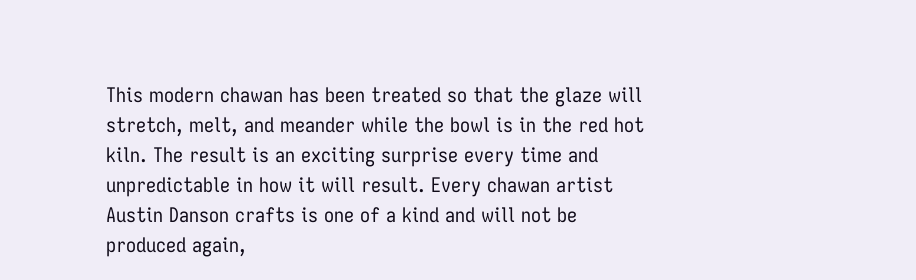This modern chawan has been treated so that the glaze will stretch, melt, and meander while the bowl is in the red hot kiln. The result is an exciting surprise every time and unpredictable in how it will result. Every chawan artist Austin Danson crafts is one of a kind and will not be produced again,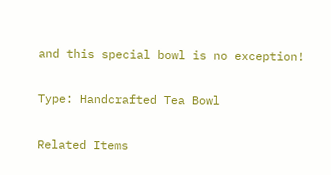and this special bowl is no exception!

Type: Handcrafted Tea Bowl

Related Items